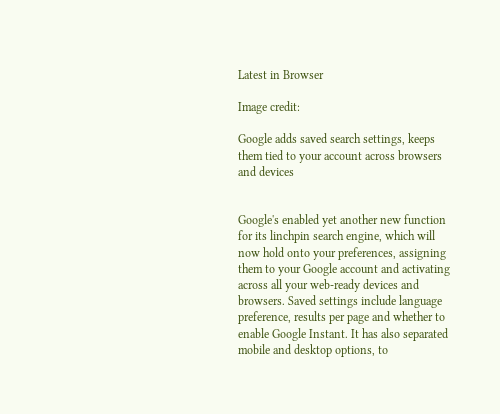Latest in Browser

Image credit:

Google adds saved search settings, keeps them tied to your account across browsers and devices


Google's enabled yet another new function for its linchpin search engine, which will now hold onto your preferences, assigning them to your Google account and activating across all your web-ready devices and browsers. Saved settings include language preference, results per page and whether to enable Google Instant. It has also separated mobile and desktop options, to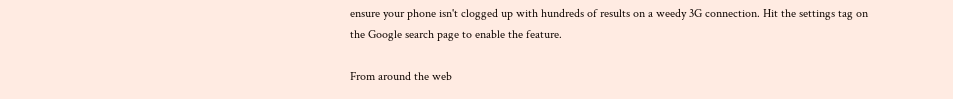ensure your phone isn't clogged up with hundreds of results on a weedy 3G connection. Hit the settings tag on the Google search page to enable the feature.

From around the web